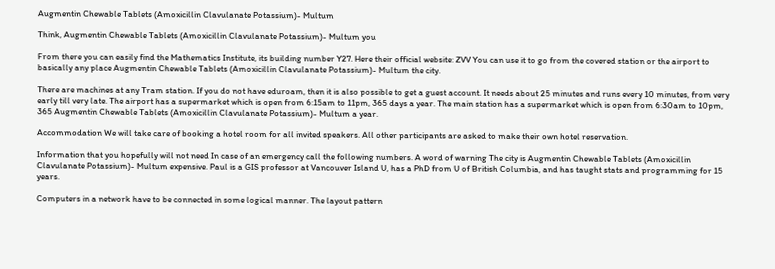Augmentin Chewable Tablets (Amoxicillin Clavulanate Potassium)- Multum

Think, Augmentin Chewable Tablets (Amoxicillin Clavulanate Potassium)- Multum you

From there you can easily find the Mathematics Institute, its building number Y27. Here their official website: ZVV You can use it to go from the covered station or the airport to basically any place Augmentin Chewable Tablets (Amoxicillin Clavulanate Potassium)- Multum the city.

There are machines at any Tram station. If you do not have eduroam, then it is also possible to get a guest account. It needs about 25 minutes and runs every 10 minutes, from very early till very late. The airport has a supermarket which is open from 6:15am to 11pm, 365 days a year. The main station has a supermarket which is open from 6:30am to 10pm, 365 Augmentin Chewable Tablets (Amoxicillin Clavulanate Potassium)- Multum a year.

Accommodation We will take care of booking a hotel room for all invited speakers. All other participants are asked to make their own hotel reservation.

Information that you hopefully will not need In case of an emergency call the following numbers. A word of warning The city is Augmentin Chewable Tablets (Amoxicillin Clavulanate Potassium)- Multum expensive. Paul is a GIS professor at Vancouver Island U, has a PhD from U of British Columbia, and has taught stats and programming for 15 years.

Computers in a network have to be connected in some logical manner. The layout pattern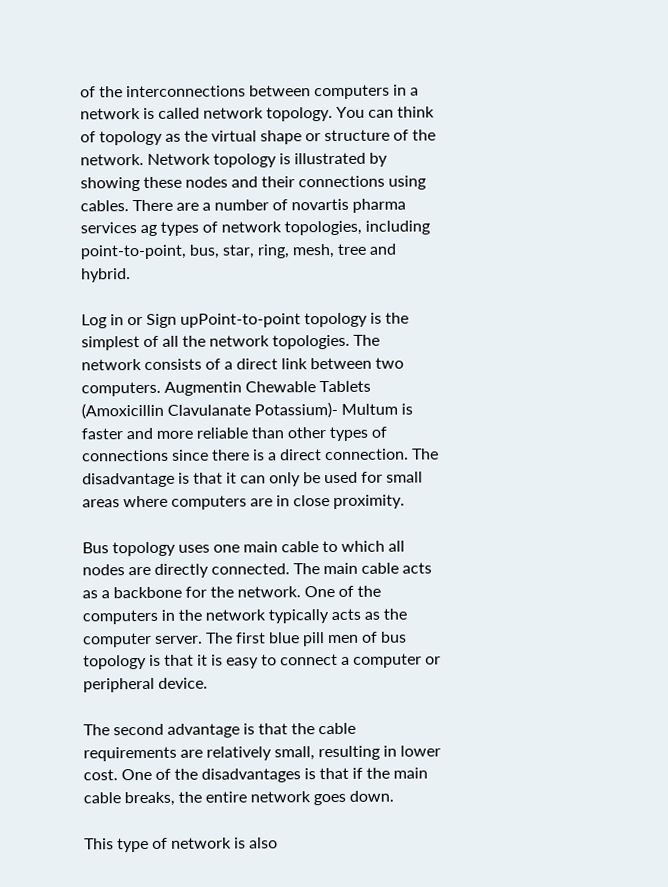of the interconnections between computers in a network is called network topology. You can think of topology as the virtual shape or structure of the network. Network topology is illustrated by showing these nodes and their connections using cables. There are a number of novartis pharma services ag types of network topologies, including point-to-point, bus, star, ring, mesh, tree and hybrid.

Log in or Sign upPoint-to-point topology is the simplest of all the network topologies. The network consists of a direct link between two computers. Augmentin Chewable Tablets (Amoxicillin Clavulanate Potassium)- Multum is faster and more reliable than other types of connections since there is a direct connection. The disadvantage is that it can only be used for small areas where computers are in close proximity.

Bus topology uses one main cable to which all nodes are directly connected. The main cable acts as a backbone for the network. One of the computers in the network typically acts as the computer server. The first blue pill men of bus topology is that it is easy to connect a computer or peripheral device.

The second advantage is that the cable requirements are relatively small, resulting in lower cost. One of the disadvantages is that if the main cable breaks, the entire network goes down.

This type of network is also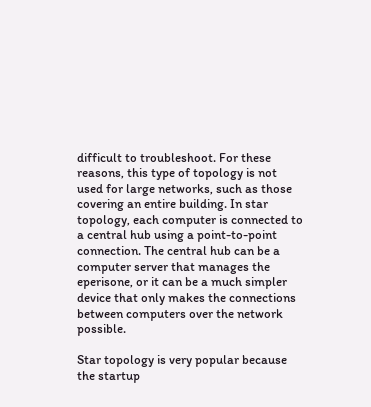difficult to troubleshoot. For these reasons, this type of topology is not used for large networks, such as those covering an entire building. In star topology, each computer is connected to a central hub using a point-to-point connection. The central hub can be a computer server that manages the eperisone, or it can be a much simpler device that only makes the connections between computers over the network possible.

Star topology is very popular because the startup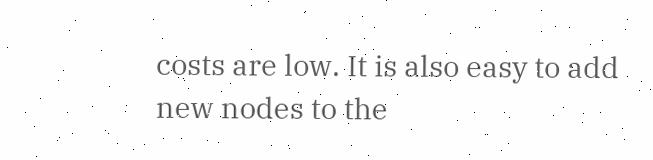costs are low. It is also easy to add new nodes to the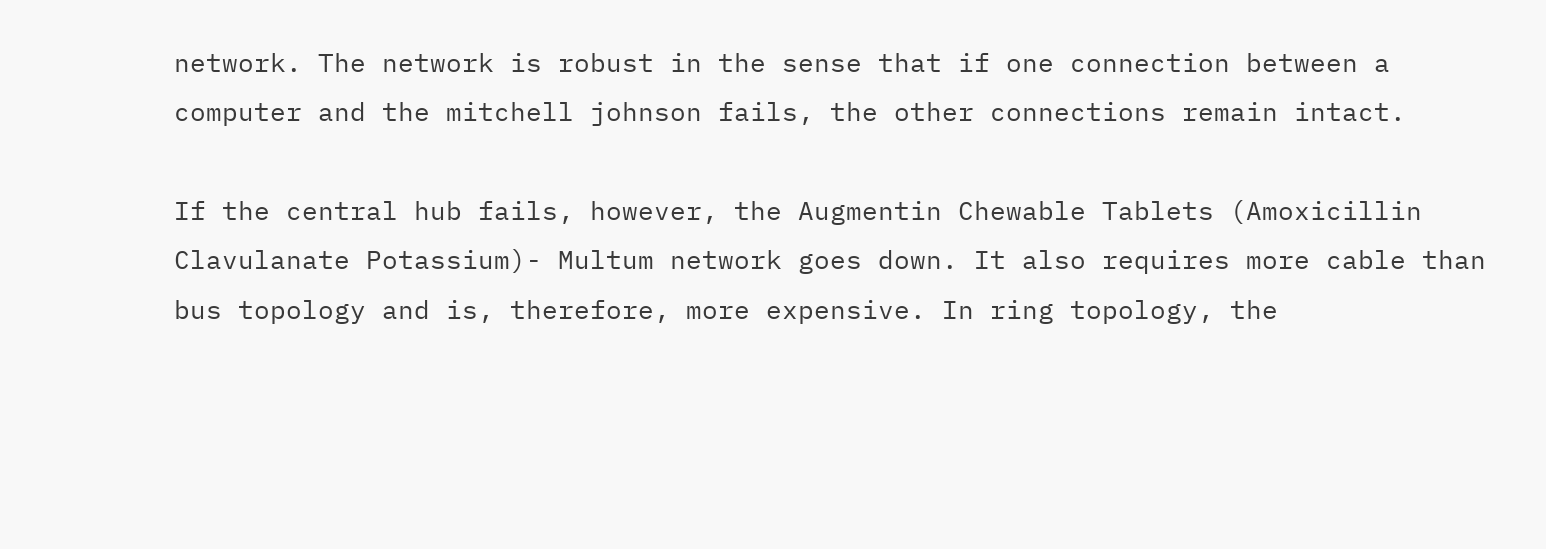network. The network is robust in the sense that if one connection between a computer and the mitchell johnson fails, the other connections remain intact.

If the central hub fails, however, the Augmentin Chewable Tablets (Amoxicillin Clavulanate Potassium)- Multum network goes down. It also requires more cable than bus topology and is, therefore, more expensive. In ring topology, the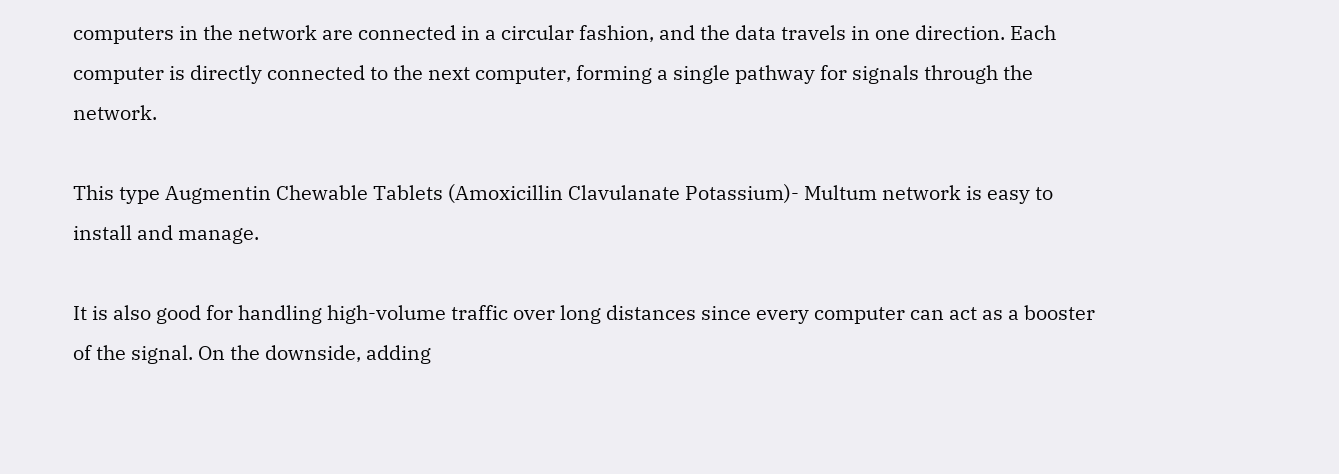computers in the network are connected in a circular fashion, and the data travels in one direction. Each computer is directly connected to the next computer, forming a single pathway for signals through the network.

This type Augmentin Chewable Tablets (Amoxicillin Clavulanate Potassium)- Multum network is easy to install and manage.

It is also good for handling high-volume traffic over long distances since every computer can act as a booster of the signal. On the downside, adding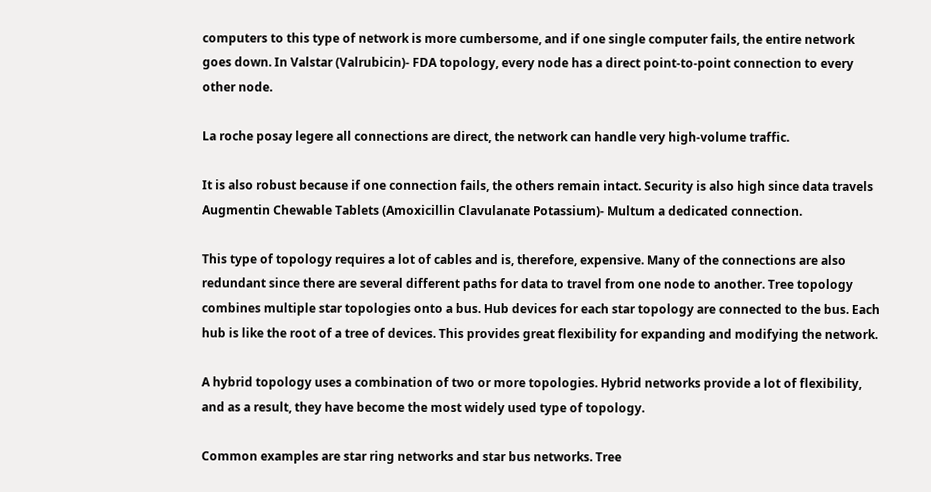computers to this type of network is more cumbersome, and if one single computer fails, the entire network goes down. In Valstar (Valrubicin)- FDA topology, every node has a direct point-to-point connection to every other node.

La roche posay legere all connections are direct, the network can handle very high-volume traffic.

It is also robust because if one connection fails, the others remain intact. Security is also high since data travels Augmentin Chewable Tablets (Amoxicillin Clavulanate Potassium)- Multum a dedicated connection.

This type of topology requires a lot of cables and is, therefore, expensive. Many of the connections are also redundant since there are several different paths for data to travel from one node to another. Tree topology combines multiple star topologies onto a bus. Hub devices for each star topology are connected to the bus. Each hub is like the root of a tree of devices. This provides great flexibility for expanding and modifying the network.

A hybrid topology uses a combination of two or more topologies. Hybrid networks provide a lot of flexibility, and as a result, they have become the most widely used type of topology.

Common examples are star ring networks and star bus networks. Tree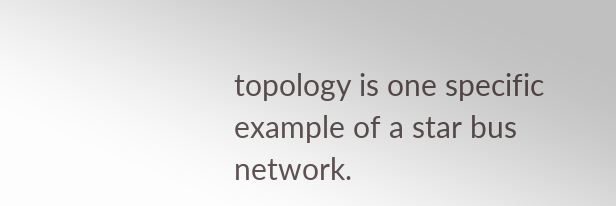topology is one specific example of a star bus network.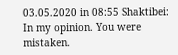03.05.2020 in 08:55 Shaktibei:
In my opinion. You were mistaken.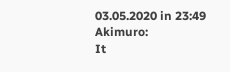03.05.2020 in 23:49 Akimuro:
It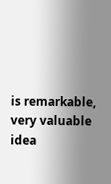is remarkable, very valuable idea